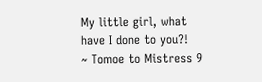My little girl, what have I done to you?!
~ Tomoe to Mistress 9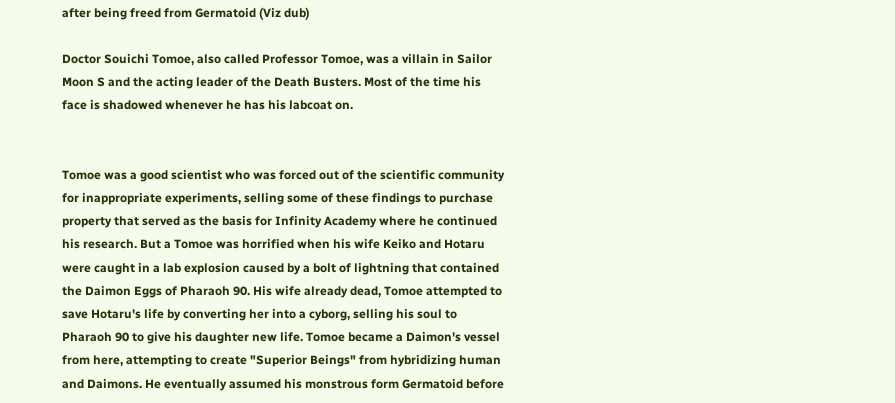after being freed from Germatoid (Viz dub)

Doctor Souichi Tomoe, also called Professor Tomoe, was a villain in Sailor Moon S and the acting leader of the Death Busters. Most of the time his face is shadowed whenever he has his labcoat on.


Tomoe was a good scientist who was forced out of the scientific community for inappropriate experiments, selling some of these findings to purchase property that served as the basis for Infinity Academy where he continued his research. But a Tomoe was horrified when his wife Keiko and Hotaru were caught in a lab explosion caused by a bolt of lightning that contained the Daimon Eggs of Pharaoh 90. His wife already dead, Tomoe attempted to save Hotaru's life by converting her into a cyborg, selling his soul to Pharaoh 90 to give his daughter new life. Tomoe became a Daimon's vessel from here, attempting to create "Superior Beings" from hybridizing human and Daimons. He eventually assumed his monstrous form Germatoid before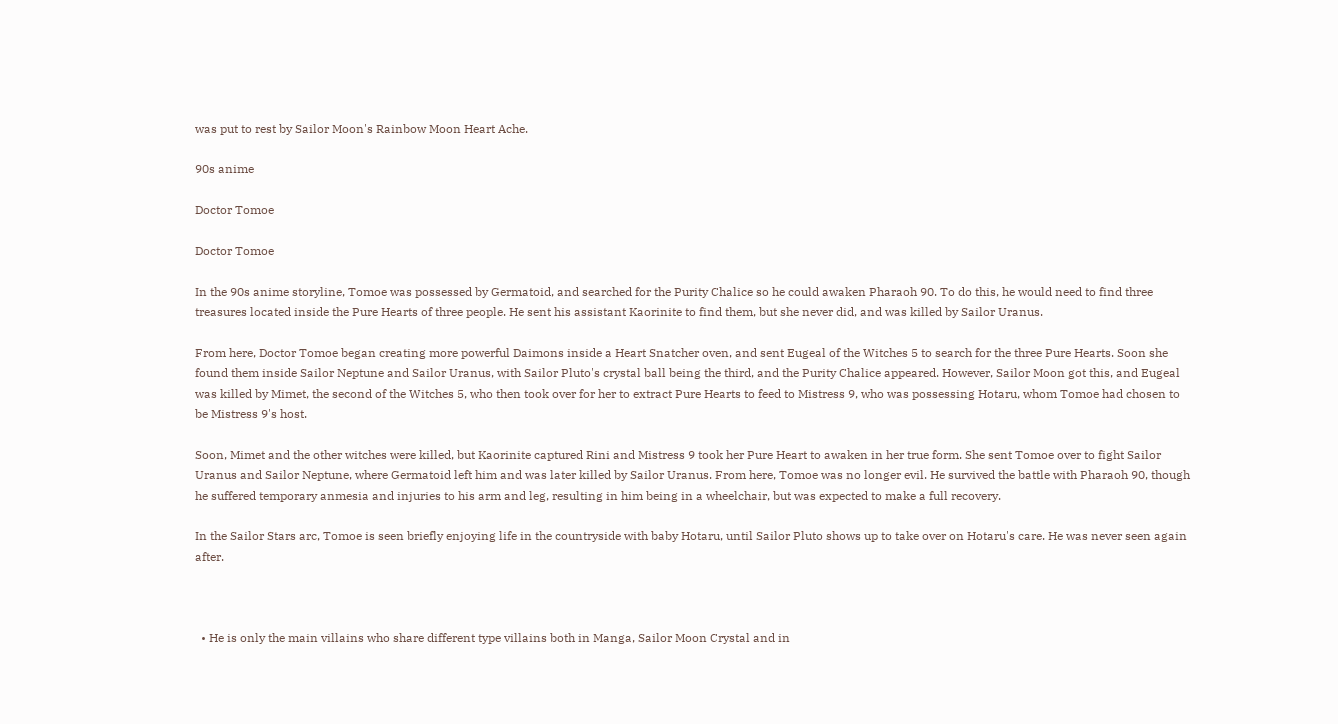was put to rest by Sailor Moon's Rainbow Moon Heart Ache.

90s anime

Doctor Tomoe

Doctor Tomoe

In the 90s anime storyline, Tomoe was possessed by Germatoid, and searched for the Purity Chalice so he could awaken Pharaoh 90. To do this, he would need to find three treasures located inside the Pure Hearts of three people. He sent his assistant Kaorinite to find them, but she never did, and was killed by Sailor Uranus.

From here, Doctor Tomoe began creating more powerful Daimons inside a Heart Snatcher oven, and sent Eugeal of the Witches 5 to search for the three Pure Hearts. Soon she found them inside Sailor Neptune and Sailor Uranus, with Sailor Pluto's crystal ball being the third, and the Purity Chalice appeared. However, Sailor Moon got this, and Eugeal was killed by Mimet, the second of the Witches 5, who then took over for her to extract Pure Hearts to feed to Mistress 9, who was possessing Hotaru, whom Tomoe had chosen to be Mistress 9's host.

Soon, Mimet and the other witches were killed, but Kaorinite captured Rini and Mistress 9 took her Pure Heart to awaken in her true form. She sent Tomoe over to fight Sailor Uranus and Sailor Neptune, where Germatoid left him and was later killed by Sailor Uranus. From here, Tomoe was no longer evil. He survived the battle with Pharaoh 90, though he suffered temporary anmesia and injuries to his arm and leg, resulting in him being in a wheelchair, but was expected to make a full recovery.

In the Sailor Stars arc, Tomoe is seen briefly enjoying life in the countryside with baby Hotaru, until Sailor Pluto shows up to take over on Hotaru's care. He was never seen again after.



  • He is only the main villains who share different type villains both in Manga, Sailor Moon Crystal and in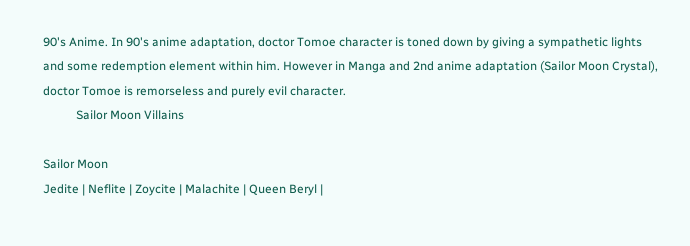90's Anime. In 90's anime adaptation, doctor Tomoe character is toned down by giving a sympathetic lights and some redemption element within him. However in Manga and 2nd anime adaptation (Sailor Moon Crystal), doctor Tomoe is remorseless and purely evil character.
           Sailor Moon Villains

Sailor Moon
Jedite | Neflite | Zoycite | Malachite | Queen Beryl |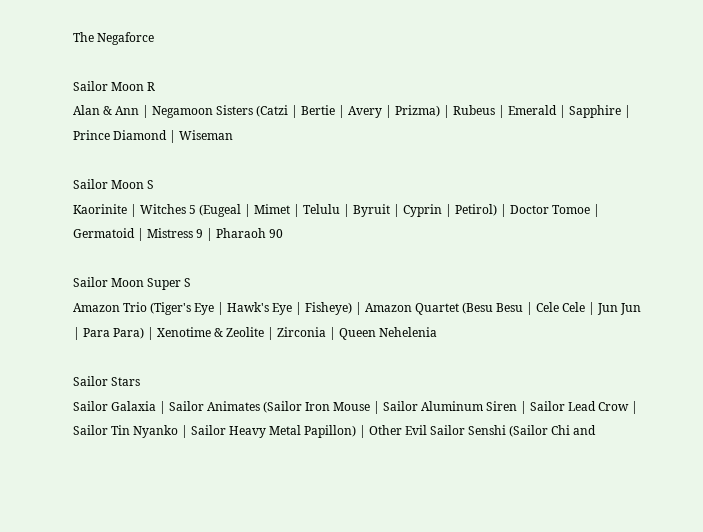The Negaforce

Sailor Moon R
Alan & Ann | Negamoon Sisters (Catzi | Bertie | Avery | Prizma) | Rubeus | Emerald | Sapphire | Prince Diamond | Wiseman

Sailor Moon S
Kaorinite | Witches 5 (Eugeal | Mimet | Telulu | Byruit | Cyprin | Petirol) | Doctor Tomoe | Germatoid | Mistress 9 | Pharaoh 90

Sailor Moon Super S
Amazon Trio (Tiger's Eye | Hawk's Eye | Fisheye) | Amazon Quartet (Besu Besu | Cele Cele | Jun Jun | Para Para) | Xenotime & Zeolite | Zirconia | Queen Nehelenia

Sailor Stars
Sailor Galaxia | Sailor Animates (Sailor Iron Mouse | Sailor Aluminum Siren | Sailor Lead Crow | Sailor Tin Nyanko | Sailor Heavy Metal Papillon) | Other Evil Sailor Senshi (Sailor Chi and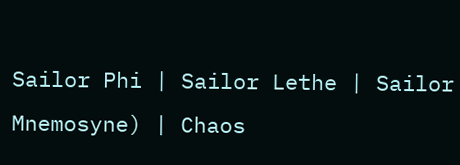Sailor Phi | Sailor Lethe | Sailor Mnemosyne) | Chaos